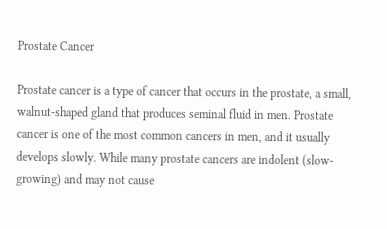Prostate Cancer

Prostate cancer is a type of cancer that occurs in the prostate, a small, walnut-shaped gland that produces seminal fluid in men. Prostate cancer is one of the most common cancers in men, and it usually develops slowly. While many prostate cancers are indolent (slow-growing) and may not cause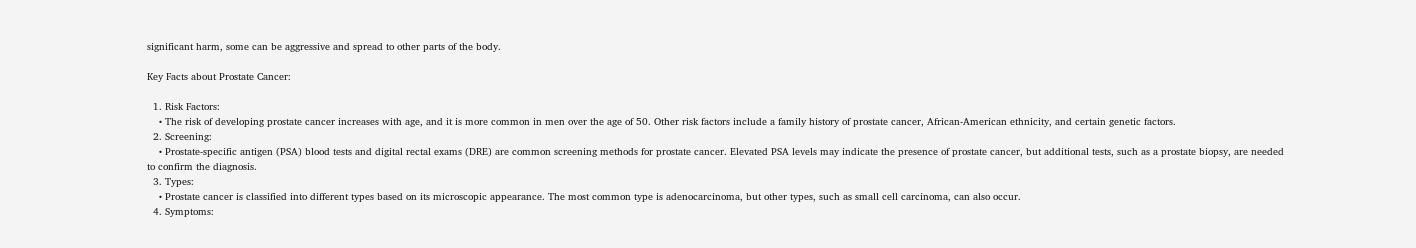significant harm, some can be aggressive and spread to other parts of the body.

Key Facts about Prostate Cancer:

  1. Risk Factors:
    • The risk of developing prostate cancer increases with age, and it is more common in men over the age of 50. Other risk factors include a family history of prostate cancer, African-American ethnicity, and certain genetic factors.
  2. Screening:
    • Prostate-specific antigen (PSA) blood tests and digital rectal exams (DRE) are common screening methods for prostate cancer. Elevated PSA levels may indicate the presence of prostate cancer, but additional tests, such as a prostate biopsy, are needed to confirm the diagnosis.
  3. Types:
    • Prostate cancer is classified into different types based on its microscopic appearance. The most common type is adenocarcinoma, but other types, such as small cell carcinoma, can also occur.
  4. Symptoms: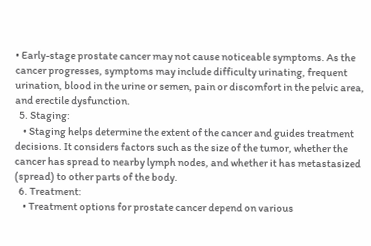• Early-stage prostate cancer may not cause noticeable symptoms. As the cancer progresses, symptoms may include difficulty urinating, frequent urination, blood in the urine or semen, pain or discomfort in the pelvic area, and erectile dysfunction.
  5. Staging:
    • Staging helps determine the extent of the cancer and guides treatment decisions. It considers factors such as the size of the tumor, whether the cancer has spread to nearby lymph nodes, and whether it has metastasized (spread) to other parts of the body.
  6. Treatment:
    • Treatment options for prostate cancer depend on various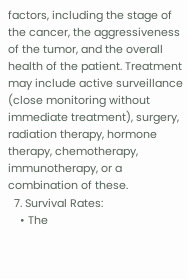factors, including the stage of the cancer, the aggressiveness of the tumor, and the overall health of the patient. Treatment may include active surveillance (close monitoring without immediate treatment), surgery, radiation therapy, hormone therapy, chemotherapy, immunotherapy, or a combination of these.
  7. Survival Rates:
    • The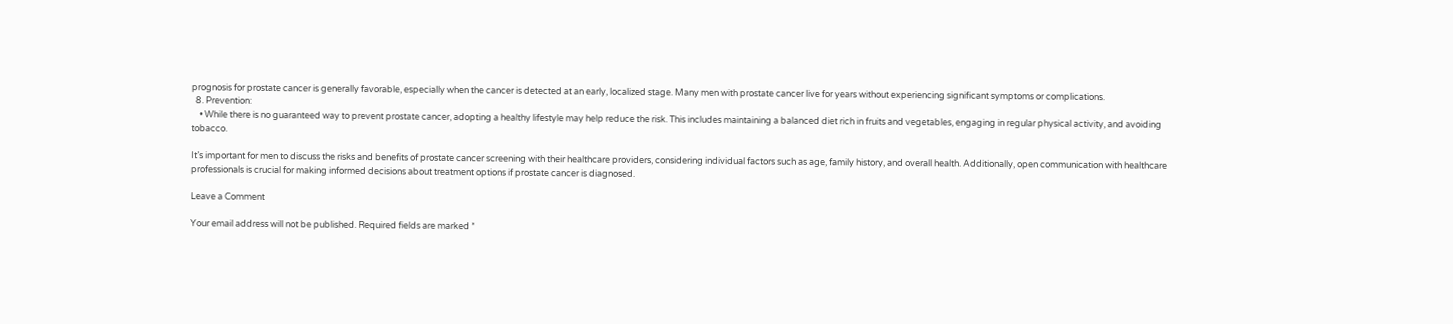prognosis for prostate cancer is generally favorable, especially when the cancer is detected at an early, localized stage. Many men with prostate cancer live for years without experiencing significant symptoms or complications.
  8. Prevention:
    • While there is no guaranteed way to prevent prostate cancer, adopting a healthy lifestyle may help reduce the risk. This includes maintaining a balanced diet rich in fruits and vegetables, engaging in regular physical activity, and avoiding tobacco.

It’s important for men to discuss the risks and benefits of prostate cancer screening with their healthcare providers, considering individual factors such as age, family history, and overall health. Additionally, open communication with healthcare professionals is crucial for making informed decisions about treatment options if prostate cancer is diagnosed.

Leave a Comment

Your email address will not be published. Required fields are marked *